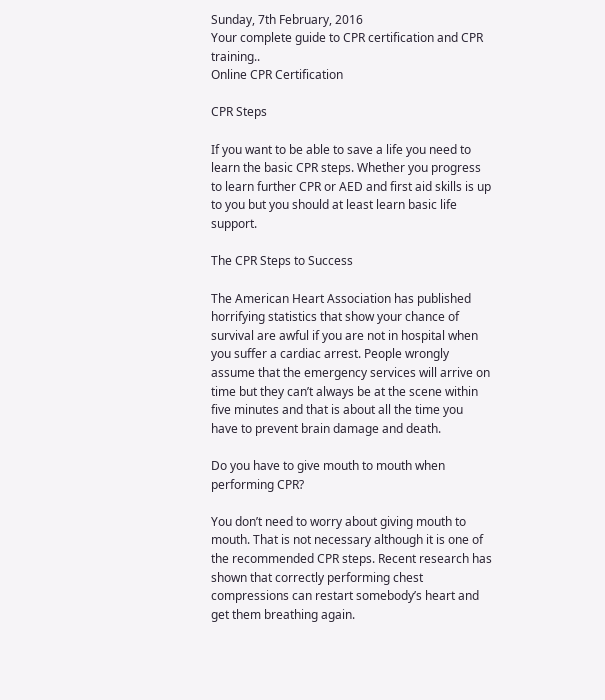Sunday, 7th February, 2016
Your complete guide to CPR certification and CPR training..
Online CPR Certification

CPR Steps

If you want to be able to save a life you need to learn the basic CPR steps. Whether you progress to learn further CPR or AED and first aid skills is up to you but you should at least learn basic life support.

The CPR Steps to Success

The American Heart Association has published horrifying statistics that show your chance of survival are awful if you are not in hospital when you suffer a cardiac arrest. People wrongly assume that the emergency services will arrive on time but they can’t always be at the scene within five minutes and that is about all the time you have to prevent brain damage and death.

Do you have to give mouth to mouth when performing CPR?

You don’t need to worry about giving mouth to mouth. That is not necessary although it is one of the recommended CPR steps. Recent research has shown that correctly performing chest compressions can restart somebody’s heart and get them breathing again.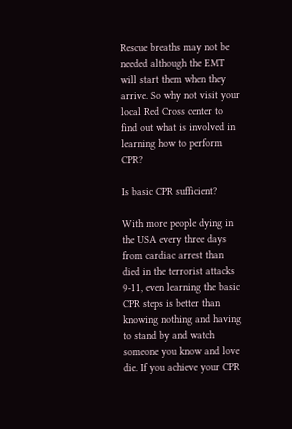Rescue breaths may not be needed although the EMT will start them when they arrive. So why not visit your local Red Cross center to find out what is involved in learning how to perform CPR?

Is basic CPR sufficient?

With more people dying in the USA every three days from cardiac arrest than died in the terrorist attacks 9-11, even learning the basic CPR steps is better than knowing nothing and having to stand by and watch someone you know and love die. If you achieve your CPR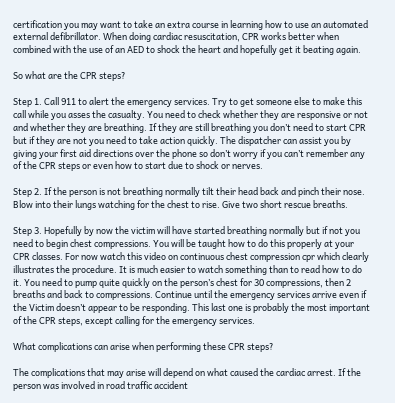certification you may want to take an extra course in learning how to use an automated external defibrillator. When doing cardiac resuscitation, CPR works better when combined with the use of an AED to shock the heart and hopefully get it beating again.

So what are the CPR steps?

Step 1. Call 911 to alert the emergency services. Try to get someone else to make this call while you asses the casualty. You need to check whether they are responsive or not and whether they are breathing. If they are still breathing you don’t need to start CPR but if they are not you need to take action quickly. The dispatcher can assist you by giving your first aid directions over the phone so don’t worry if you can’t remember any of the CPR steps or even how to start due to shock or nerves.

Step 2. If the person is not breathing normally tilt their head back and pinch their nose. Blow into their lungs watching for the chest to rise. Give two short rescue breaths.

Step 3. Hopefully by now the victim will have started breathing normally but if not you need to begin chest compressions. You will be taught how to do this properly at your CPR classes. For now watch this video on continuous chest compression cpr which clearly illustrates the procedure. It is much easier to watch something than to read how to do it. You need to pump quite quickly on the person’s chest for 30 compressions, then 2 breaths and back to compressions. Continue until the emergency services arrive even if the Victim doesn’t appear to be responding. This last one is probably the most important of the CPR steps, except calling for the emergency services.

What complications can arise when performing these CPR steps?

The complications that may arise will depend on what caused the cardiac arrest. If the person was involved in road traffic accident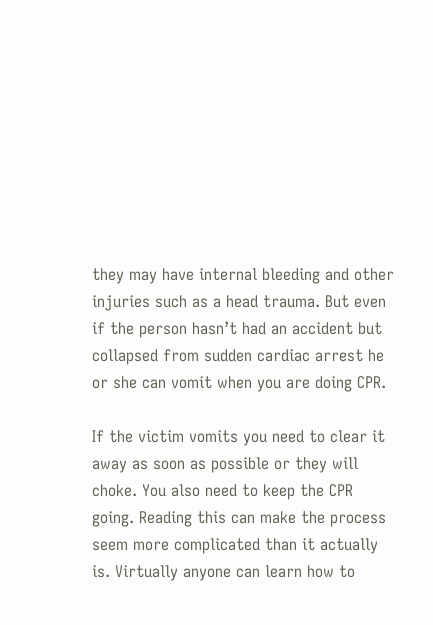they may have internal bleeding and other injuries such as a head trauma. But even if the person hasn’t had an accident but collapsed from sudden cardiac arrest he or she can vomit when you are doing CPR.

If the victim vomits you need to clear it away as soon as possible or they will choke. You also need to keep the CPR going. Reading this can make the process seem more complicated than it actually is. Virtually anyone can learn how to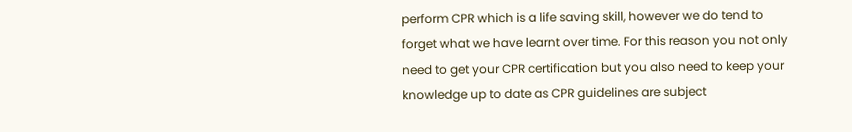perform CPR which is a life saving skill, however we do tend to forget what we have learnt over time. For this reason you not only need to get your CPR certification but you also need to keep your knowledge up to date as CPR guidelines are subject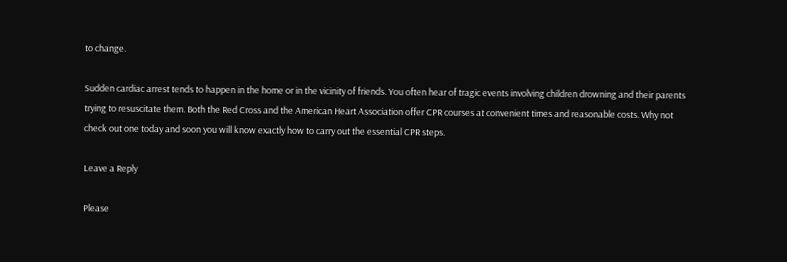to change.

Sudden cardiac arrest tends to happen in the home or in the vicinity of friends. You often hear of tragic events involving children drowning and their parents trying to resuscitate them. Both the Red Cross and the American Heart Association offer CPR courses at convenient times and reasonable costs. Why not check out one today and soon you will know exactly how to carry out the essential CPR steps.

Leave a Reply

Please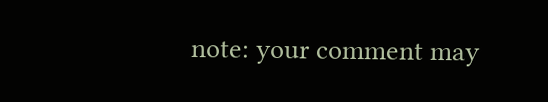note: your comment may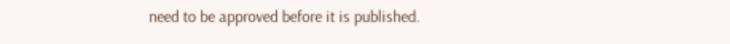need to be approved before it is published.